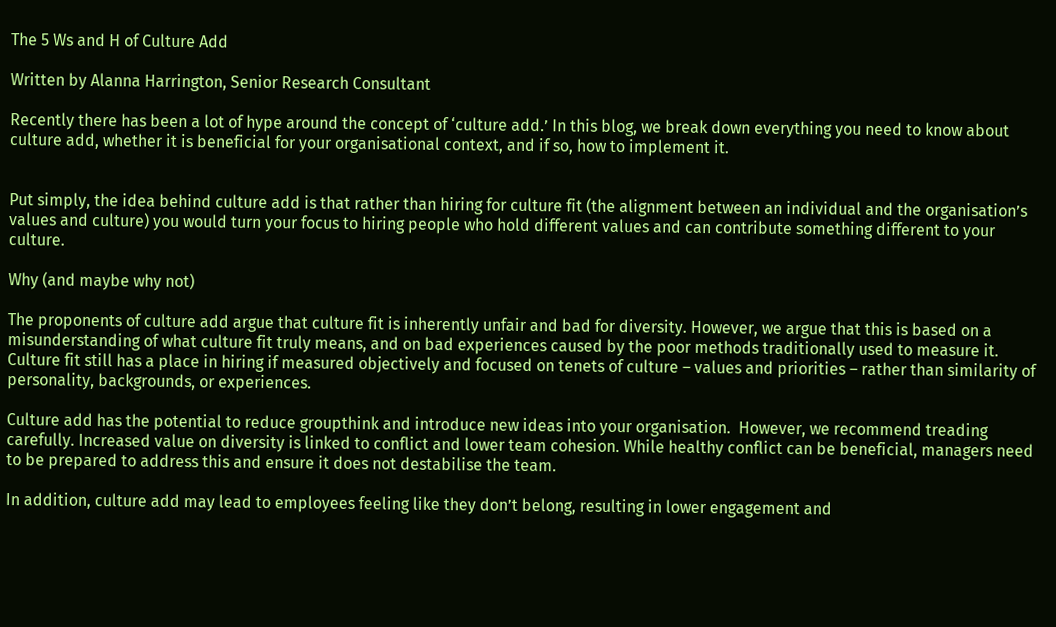The 5 Ws and H of Culture Add

Written by Alanna Harrington, Senior Research Consultant

Recently there has been a lot of hype around the concept of ‘culture add.’ In this blog, we break down everything you need to know about culture add, whether it is beneficial for your organisational context, and if so, how to implement it.


Put simply, the idea behind culture add is that rather than hiring for culture fit (the alignment between an individual and the organisation’s values and culture) you would turn your focus to hiring people who hold different values and can contribute something different to your culture.

Why (and maybe why not)

The proponents of culture add argue that culture fit is inherently unfair and bad for diversity. However, we argue that this is based on a misunderstanding of what culture fit truly means, and on bad experiences caused by the poor methods traditionally used to measure it. Culture fit still has a place in hiring if measured objectively and focused on tenets of culture – values and priorities – rather than similarity of personality, backgrounds, or experiences.

Culture add has the potential to reduce groupthink and introduce new ideas into your organisation.  However, we recommend treading carefully. Increased value on diversity is linked to conflict and lower team cohesion. While healthy conflict can be beneficial, managers need to be prepared to address this and ensure it does not destabilise the team.

In addition, culture add may lead to employees feeling like they don’t belong, resulting in lower engagement and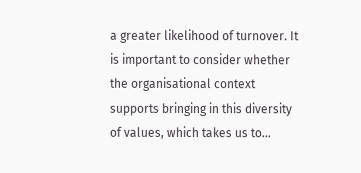a greater likelihood of turnover. It is important to consider whether the organisational context supports bringing in this diversity of values, which takes us to…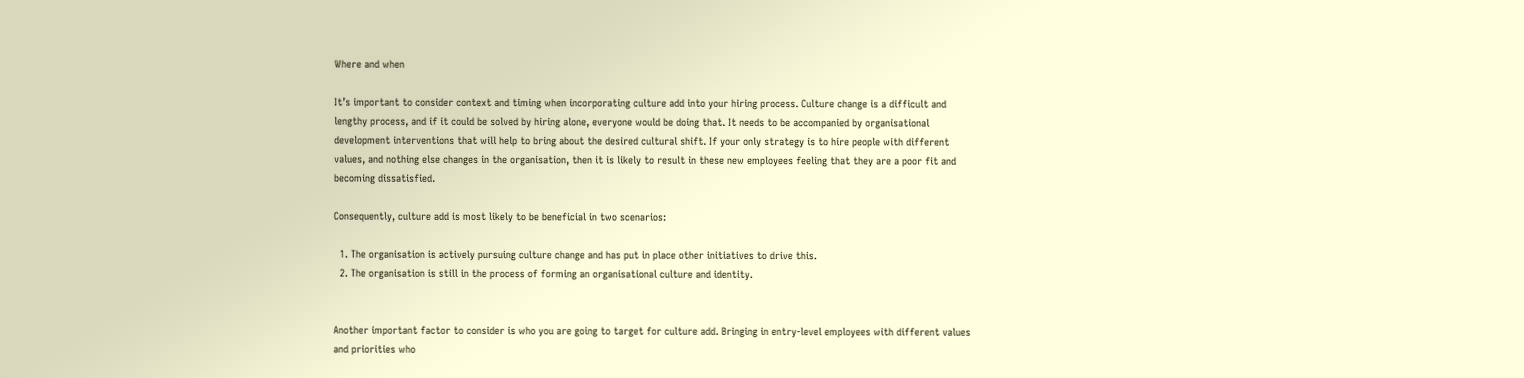Where and when

It’s important to consider context and timing when incorporating culture add into your hiring process. Culture change is a difficult and lengthy process, and if it could be solved by hiring alone, everyone would be doing that. It needs to be accompanied by organisational development interventions that will help to bring about the desired cultural shift. If your only strategy is to hire people with different values, and nothing else changes in the organisation, then it is likely to result in these new employees feeling that they are a poor fit and becoming dissatisfied.

Consequently, culture add is most likely to be beneficial in two scenarios:

  1. The organisation is actively pursuing culture change and has put in place other initiatives to drive this.
  2. The organisation is still in the process of forming an organisational culture and identity.


Another important factor to consider is who you are going to target for culture add. Bringing in entry-level employees with different values and priorities who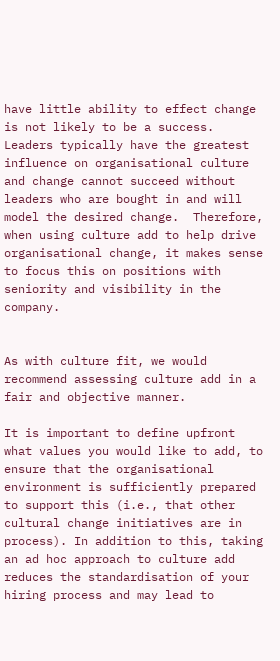have little ability to effect change is not likely to be a success. Leaders typically have the greatest influence on organisational culture and change cannot succeed without leaders who are bought in and will model the desired change.  Therefore, when using culture add to help drive organisational change, it makes sense to focus this on positions with seniority and visibility in the company.


As with culture fit, we would recommend assessing culture add in a fair and objective manner.

It is important to define upfront what values you would like to add, to ensure that the organisational environment is sufficiently prepared to support this (i.e., that other cultural change initiatives are in process). In addition to this, taking an ad hoc approach to culture add reduces the standardisation of your hiring process and may lead to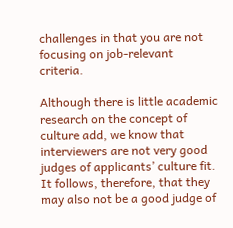challenges in that you are not focusing on job-relevant criteria.

Although there is little academic research on the concept of culture add, we know that interviewers are not very good judges of applicants’ culture fit. It follows, therefore, that they may also not be a good judge of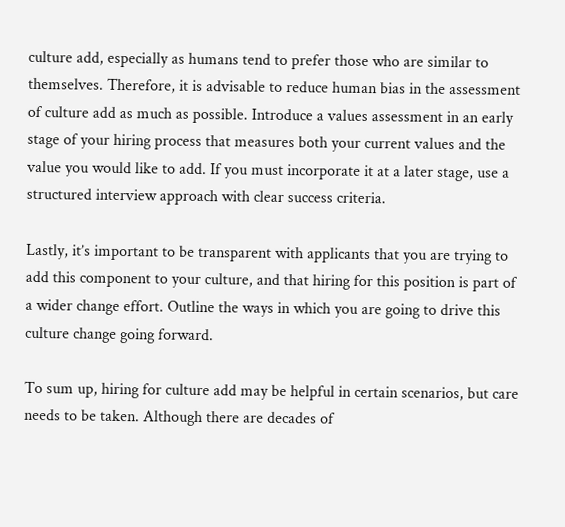culture add, especially as humans tend to prefer those who are similar to themselves. Therefore, it is advisable to reduce human bias in the assessment of culture add as much as possible. Introduce a values assessment in an early stage of your hiring process that measures both your current values and the value you would like to add. If you must incorporate it at a later stage, use a structured interview approach with clear success criteria.

Lastly, it’s important to be transparent with applicants that you are trying to add this component to your culture, and that hiring for this position is part of a wider change effort. Outline the ways in which you are going to drive this culture change going forward.

To sum up, hiring for culture add may be helpful in certain scenarios, but care needs to be taken. Although there are decades of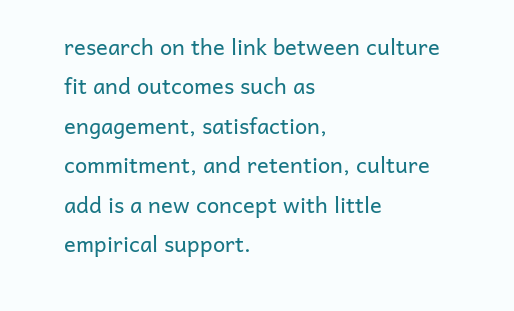research on the link between culture fit and outcomes such as engagement, satisfaction, commitment, and retention, culture add is a new concept with little empirical support.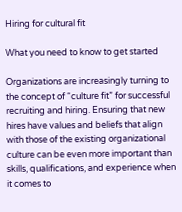Hiring for cultural fit

What you need to know to get started

Organizations are increasingly turning to the concept of “culture fit” for successful recruiting and hiring. Ensuring that new hires have values and beliefs that align with those of the existing organizational culture can be even more important than skills, qualifications, and experience when it comes to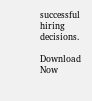successful hiring decisions.

Download Now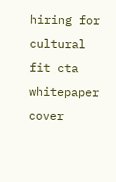hiring for cultural fit cta whitepaper cover